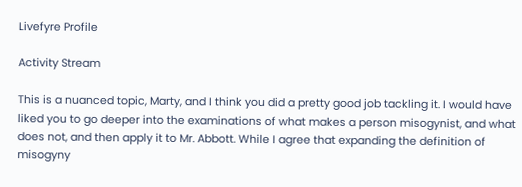Livefyre Profile

Activity Stream

This is a nuanced topic, Marty, and I think you did a pretty good job tackling it. I would have liked you to go deeper into the examinations of what makes a person misogynist, and what does not, and then apply it to Mr. Abbott. While I agree that expanding the definition of misogyny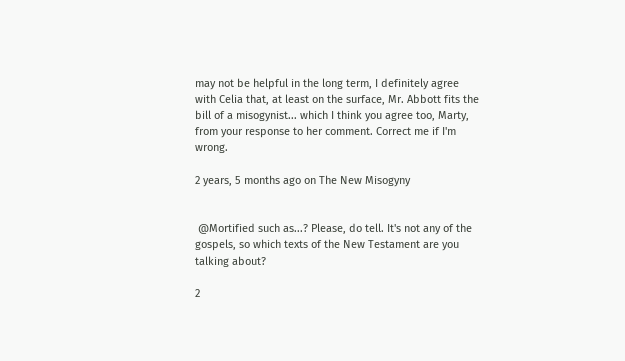may not be helpful in the long term, I definitely agree with Celia that, at least on the surface, Mr. Abbott fits the bill of a misogynist... which I think you agree too, Marty, from your response to her comment. Correct me if I'm wrong.

2 years, 5 months ago on The New Misogyny


 @Mortified such as...? Please, do tell. It's not any of the gospels, so which texts of the New Testament are you talking about?

2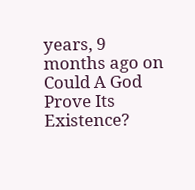years, 9 months ago on Could A God Prove Its Existence?